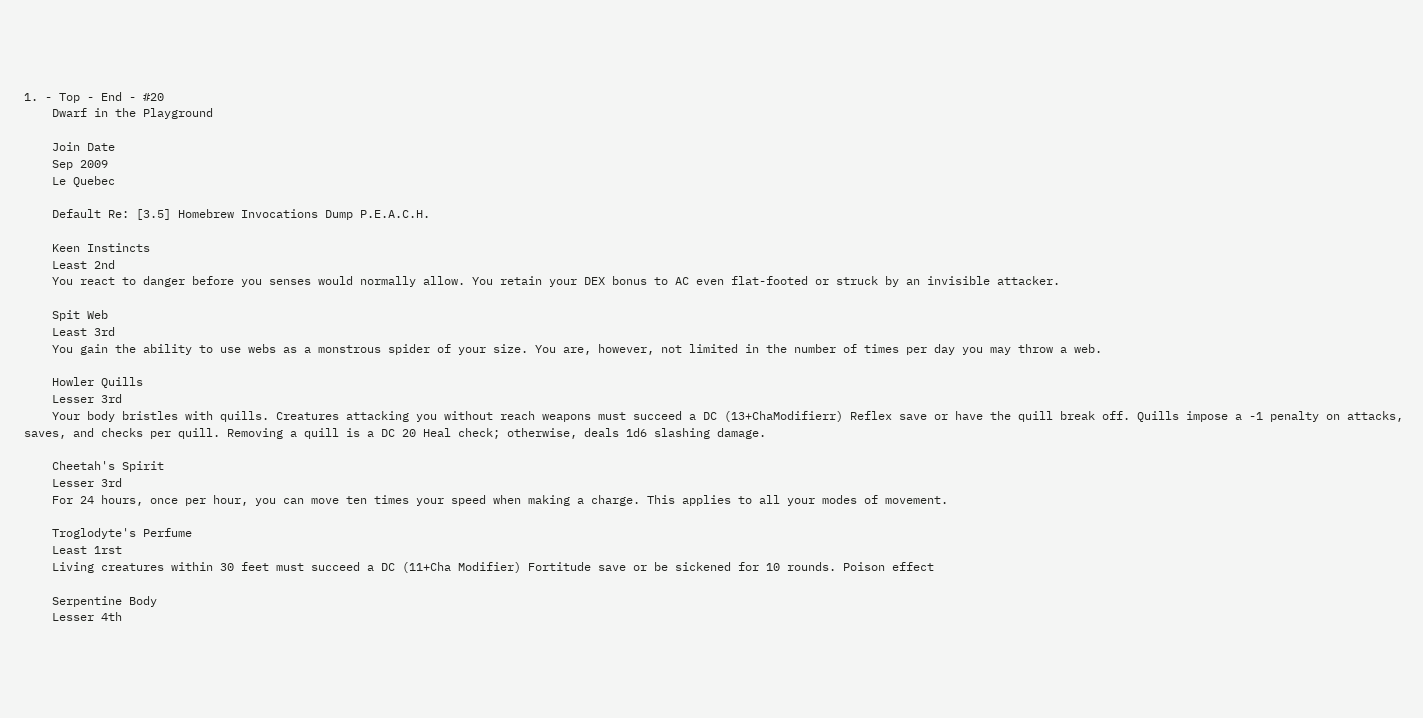1. - Top - End - #20
    Dwarf in the Playground

    Join Date
    Sep 2009
    Le Quebec

    Default Re: [3.5] Homebrew Invocations Dump P.E.A.C.H.

    Keen Instincts
    Least 2nd
    You react to danger before you senses would normally allow. You retain your DEX bonus to AC even flat-footed or struck by an invisible attacker.

    Spit Web
    Least 3rd
    You gain the ability to use webs as a monstrous spider of your size. You are, however, not limited in the number of times per day you may throw a web.

    Howler Quills
    Lesser 3rd
    Your body bristles with quills. Creatures attacking you without reach weapons must succeed a DC (13+ChaModifierr) Reflex save or have the quill break off. Quills impose a -1 penalty on attacks, saves, and checks per quill. Removing a quill is a DC 20 Heal check; otherwise, deals 1d6 slashing damage.

    Cheetah's Spirit
    Lesser 3rd
    For 24 hours, once per hour, you can move ten times your speed when making a charge. This applies to all your modes of movement.

    Troglodyte's Perfume
    Least 1rst
    Living creatures within 30 feet must succeed a DC (11+Cha Modifier) Fortitude save or be sickened for 10 rounds. Poison effect

    Serpentine Body
    Lesser 4th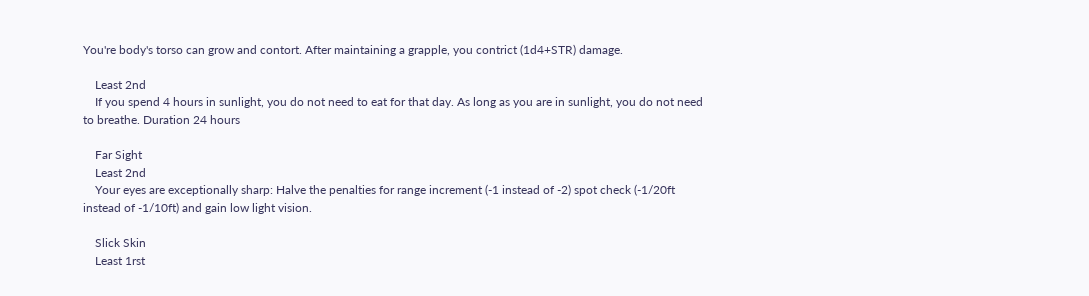You're body's torso can grow and contort. After maintaining a grapple, you contrict (1d4+STR) damage.

    Least 2nd
    If you spend 4 hours in sunlight, you do not need to eat for that day. As long as you are in sunlight, you do not need to breathe. Duration 24 hours

    Far Sight
    Least 2nd
    Your eyes are exceptionally sharp: Halve the penalties for range increment (-1 instead of -2) spot check (-1/20ft instead of -1/10ft) and gain low light vision.

    Slick Skin
    Least 1rst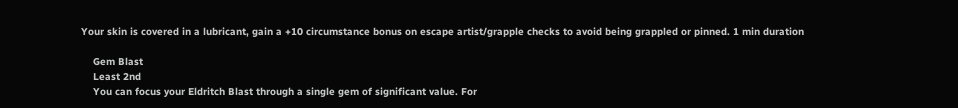Your skin is covered in a lubricant, gain a +10 circumstance bonus on escape artist/grapple checks to avoid being grappled or pinned. 1 min duration

    Gem Blast
    Least 2nd
    You can focus your Eldritch Blast through a single gem of significant value. For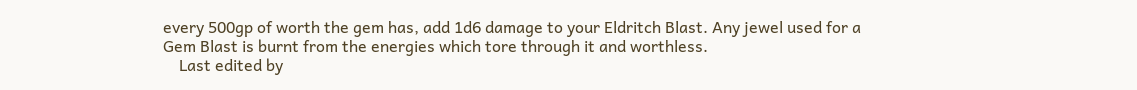every 500gp of worth the gem has, add 1d6 damage to your Eldritch Blast. Any jewel used for a Gem Blast is burnt from the energies which tore through it and worthless.
    Last edited by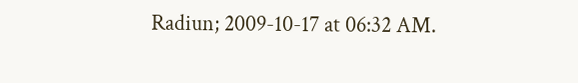Radiun; 2009-10-17 at 06:32 AM.